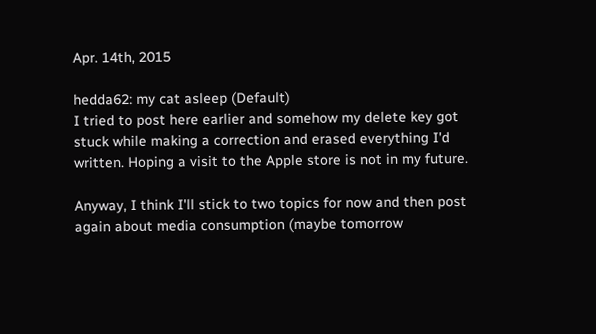Apr. 14th, 2015

hedda62: my cat asleep (Default)
I tried to post here earlier and somehow my delete key got stuck while making a correction and erased everything I'd written. Hoping a visit to the Apple store is not in my future.

Anyway, I think I'll stick to two topics for now and then post again about media consumption (maybe tomorrow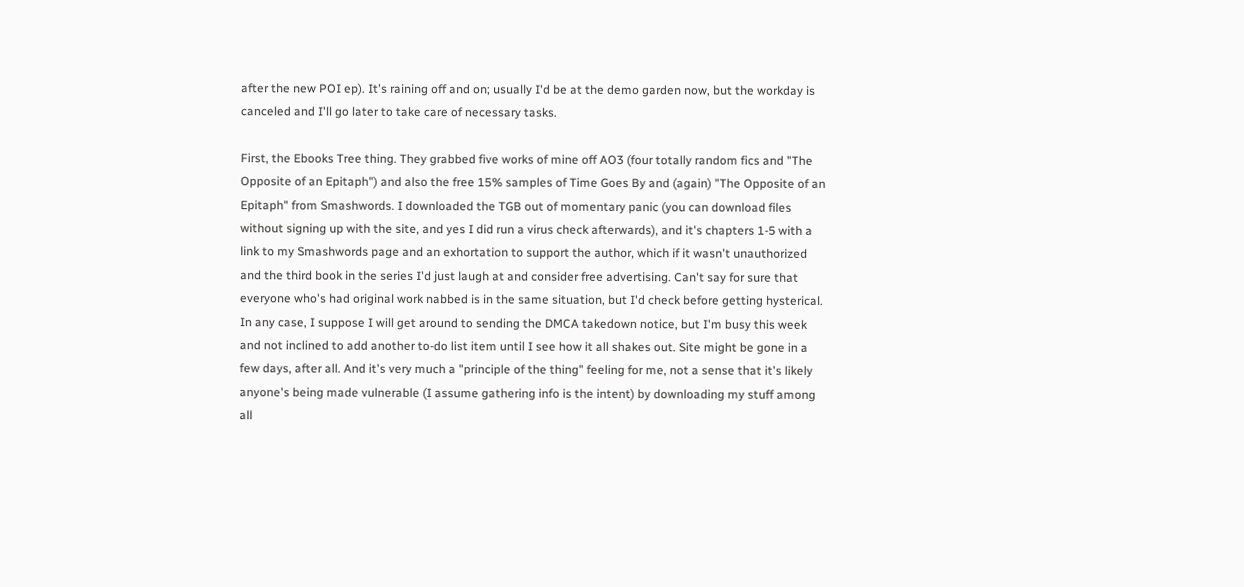after the new POI ep). It's raining off and on; usually I'd be at the demo garden now, but the workday is canceled and I'll go later to take care of necessary tasks.

First, the Ebooks Tree thing. They grabbed five works of mine off AO3 (four totally random fics and "The Opposite of an Epitaph") and also the free 15% samples of Time Goes By and (again) "The Opposite of an Epitaph" from Smashwords. I downloaded the TGB out of momentary panic (you can download files without signing up with the site, and yes I did run a virus check afterwards), and it's chapters 1-5 with a link to my Smashwords page and an exhortation to support the author, which if it wasn't unauthorized and the third book in the series I'd just laugh at and consider free advertising. Can't say for sure that everyone who's had original work nabbed is in the same situation, but I'd check before getting hysterical. In any case, I suppose I will get around to sending the DMCA takedown notice, but I'm busy this week and not inclined to add another to-do list item until I see how it all shakes out. Site might be gone in a few days, after all. And it's very much a "principle of the thing" feeling for me, not a sense that it's likely anyone's being made vulnerable (I assume gathering info is the intent) by downloading my stuff among all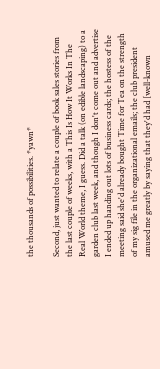the thousands of possibilities. *yawn*

Second, just wanted to relate a couple of book sales stories from the last couple of weeks, with a This Is How It Works In The Real World theme, I guess. Did a talk (on edible landscaping) to a garden club last week, and though I don't come out and advertise I ended up handing out lots of business cards; the hostess of the meeting said she'd already bought Time for Tea on the strength of my sig file in the organizational emails; the club president amused me greatly by saying that they'd had [well-known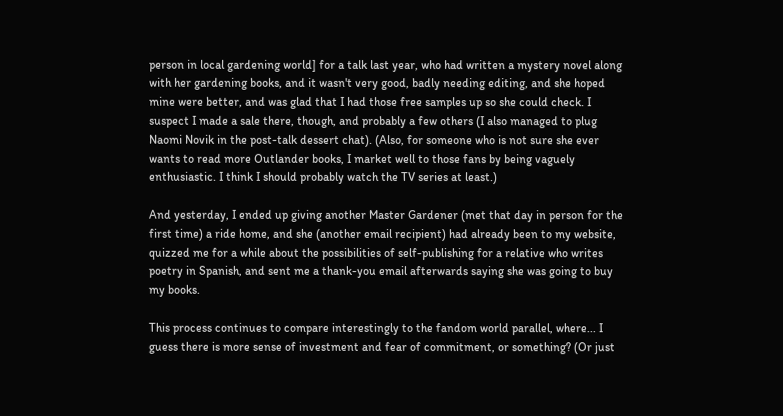person in local gardening world] for a talk last year, who had written a mystery novel along with her gardening books, and it wasn't very good, badly needing editing, and she hoped mine were better, and was glad that I had those free samples up so she could check. I suspect I made a sale there, though, and probably a few others (I also managed to plug Naomi Novik in the post-talk dessert chat). (Also, for someone who is not sure she ever wants to read more Outlander books, I market well to those fans by being vaguely enthusiastic. I think I should probably watch the TV series at least.)

And yesterday, I ended up giving another Master Gardener (met that day in person for the first time) a ride home, and she (another email recipient) had already been to my website, quizzed me for a while about the possibilities of self-publishing for a relative who writes poetry in Spanish, and sent me a thank-you email afterwards saying she was going to buy my books.

This process continues to compare interestingly to the fandom world parallel, where... I guess there is more sense of investment and fear of commitment, or something? (Or just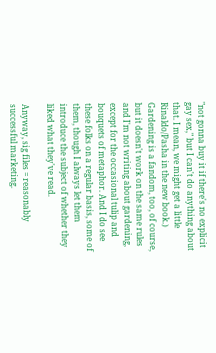"not gonna buy it if there's no explicit gay sex," but I can't do anything about that. I mean, we might get a little Rinaldo/Pasha in the new book.) Gardening is a fandom, too, of course, but it doesn't work on the same rules and I'm not writing about gardening, except for the occasional tulip and bouquets of metaphor. And I do see these folks on a regular basis, some of them, though I always let them introduce the subject of whether they liked what they've read.

Anyway, sig files = reasonably successful marketing.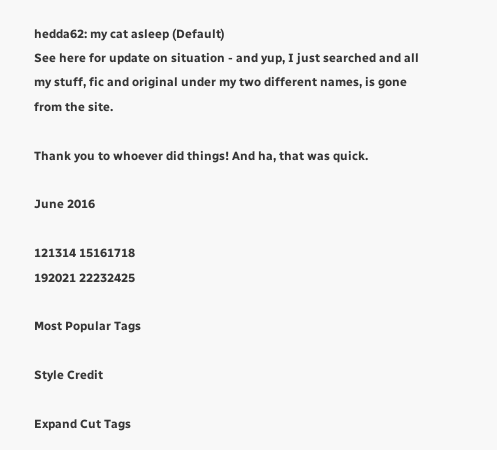hedda62: my cat asleep (Default)
See here for update on situation - and yup, I just searched and all my stuff, fic and original under my two different names, is gone from the site.

Thank you to whoever did things! And ha, that was quick.

June 2016

121314 15161718
192021 22232425

Most Popular Tags

Style Credit

Expand Cut Tags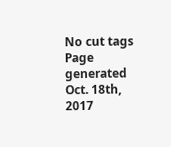No cut tags
Page generated Oct. 18th, 2017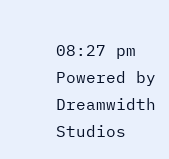08:27 pm
Powered by Dreamwidth Studios